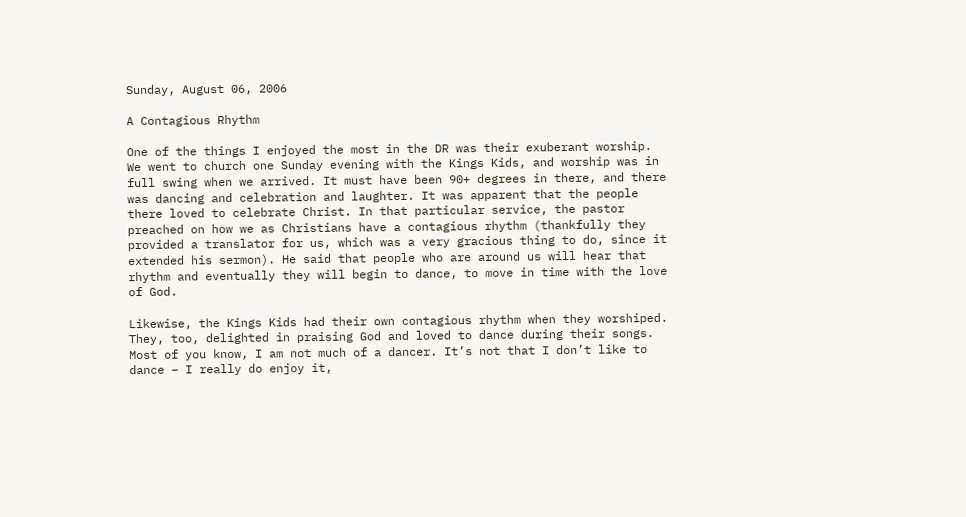Sunday, August 06, 2006

A Contagious Rhythm

One of the things I enjoyed the most in the DR was their exuberant worship. We went to church one Sunday evening with the Kings Kids, and worship was in full swing when we arrived. It must have been 90+ degrees in there, and there was dancing and celebration and laughter. It was apparent that the people there loved to celebrate Christ. In that particular service, the pastor preached on how we as Christians have a contagious rhythm (thankfully they provided a translator for us, which was a very gracious thing to do, since it extended his sermon). He said that people who are around us will hear that rhythm and eventually they will begin to dance, to move in time with the love of God.

Likewise, the Kings Kids had their own contagious rhythm when they worshiped. They, too, delighted in praising God and loved to dance during their songs. Most of you know, I am not much of a dancer. It’s not that I don’t like to dance – I really do enjoy it,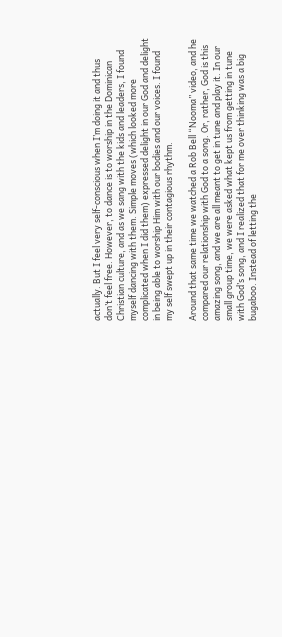actually. But I feel very self-conscious when I’m doing it and thus don’t feel free. However, to dance is to worship in the Dominican Christian culture, and as we sang with the kids and leaders, I found myself dancing with them. Simple moves (which looked more complicated when I did them) expressed delight in our God and delight in being able to worship Him with our bodies and our voices. I found my self swept up in their contagious rhythm.

Around that same time we watched a Rob Bell “Nooma” video, and he compared our relationship with God to a song. Or, rather, God is this amazing song, and we are all meant to get in tune and play it. In our small group time, we were asked what kept us from getting in tune with God’s song, and I realized that for me over thinking was a big bugaboo. Instead of letting the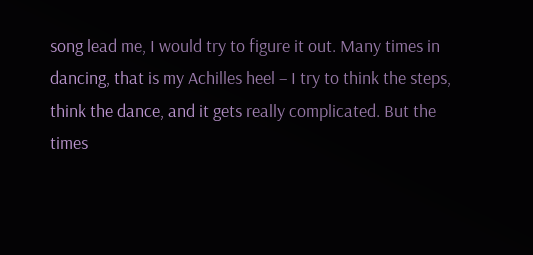song lead me, I would try to figure it out. Many times in dancing, that is my Achilles heel – I try to think the steps, think the dance, and it gets really complicated. But the times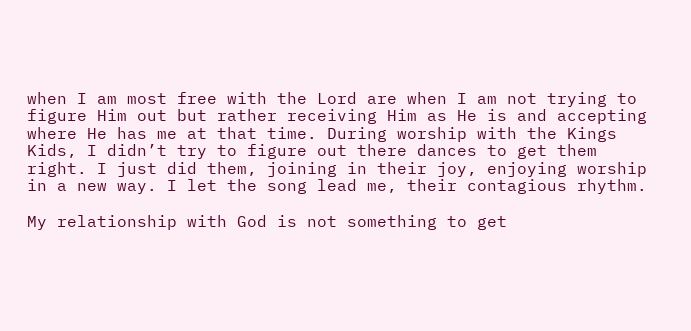when I am most free with the Lord are when I am not trying to figure Him out but rather receiving Him as He is and accepting where He has me at that time. During worship with the Kings Kids, I didn’t try to figure out there dances to get them right. I just did them, joining in their joy, enjoying worship in a new way. I let the song lead me, their contagious rhythm.

My relationship with God is not something to get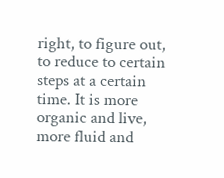right, to figure out, to reduce to certain steps at a certain time. It is more organic and live, more fluid and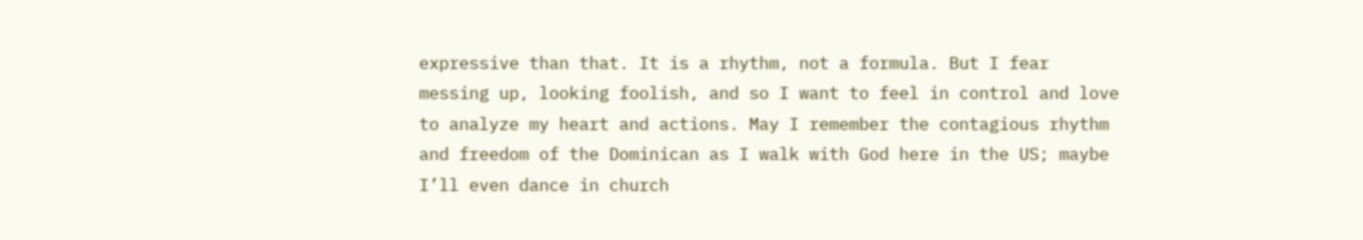expressive than that. It is a rhythm, not a formula. But I fear messing up, looking foolish, and so I want to feel in control and love to analyze my heart and actions. May I remember the contagious rhythm and freedom of the Dominican as I walk with God here in the US; maybe I’ll even dance in church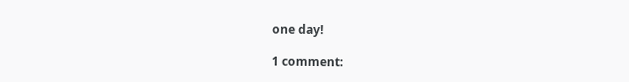one day!

1 comment: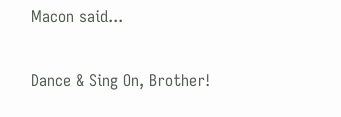Macon said...

Dance & Sing On, Brother!